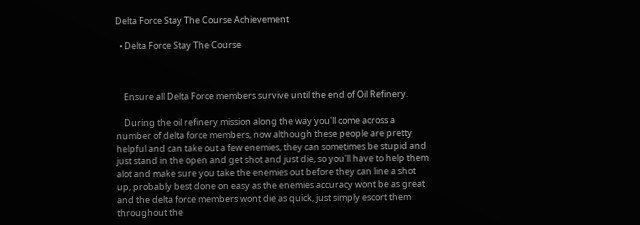Delta Force Stay The Course Achievement

  • Delta Force Stay The Course



    Ensure all Delta Force members survive until the end of Oil Refinery.

    During the oil refinery mission along the way you'll come across a number of delta force members, now although these people are pretty helpful and can take out a few enemies, they can sometimes be stupid and just stand in the open and get shot and just die, so you'll have to help them alot and make sure you take the enemies out before they can line a shot up, probably best done on easy as the enemies accuracy wont be as great and the delta force members wont die as quick, just simply escort them throughout the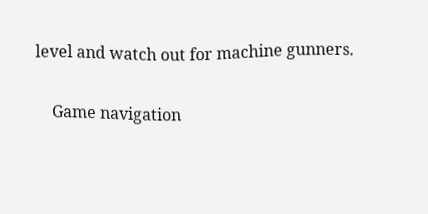level and watch out for machine gunners.

    Game navigation